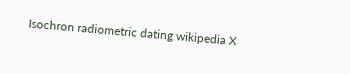Isochron radiometric dating wikipedia X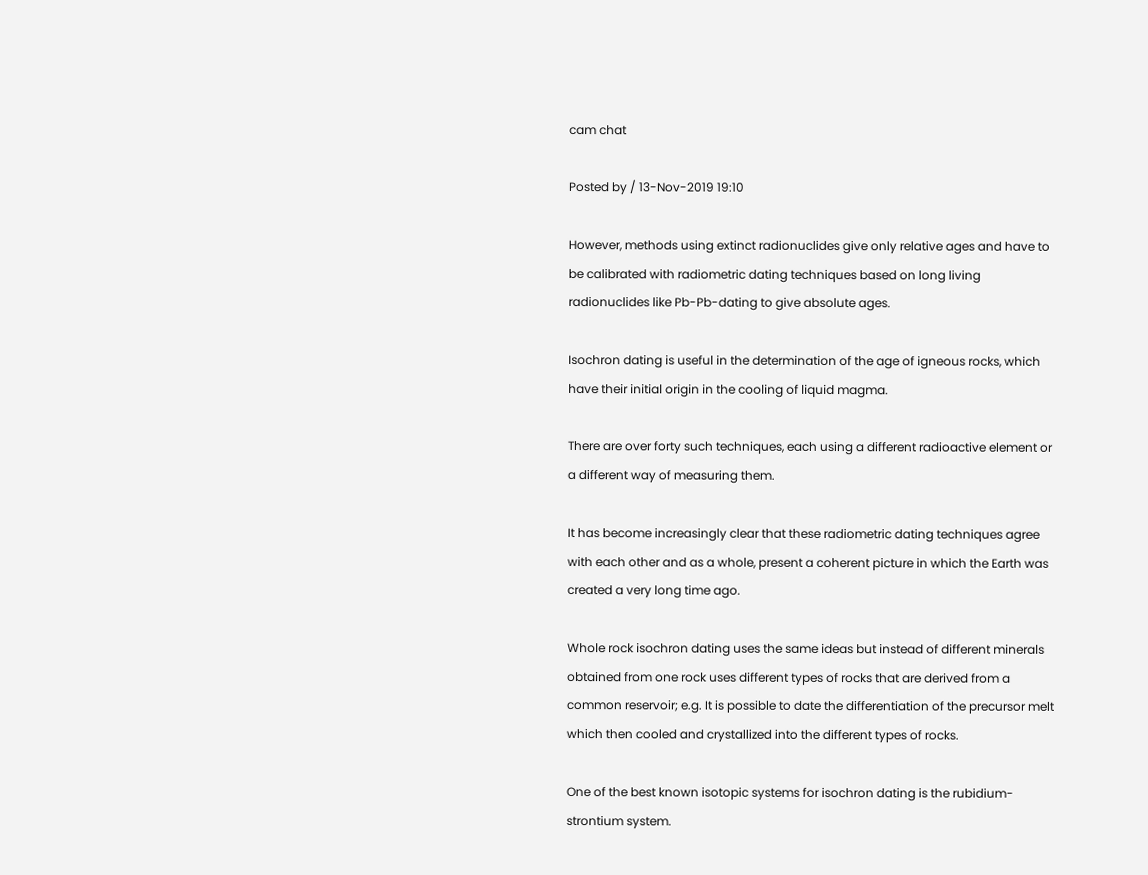cam chat

Posted by / 13-Nov-2019 19:10

However, methods using extinct radionuclides give only relative ages and have to be calibrated with radiometric dating techniques based on long living radionuclides like Pb-Pb-dating to give absolute ages.

Isochron dating is useful in the determination of the age of igneous rocks, which have their initial origin in the cooling of liquid magma.

There are over forty such techniques, each using a different radioactive element or a different way of measuring them.

It has become increasingly clear that these radiometric dating techniques agree with each other and as a whole, present a coherent picture in which the Earth was created a very long time ago.

Whole rock isochron dating uses the same ideas but instead of different minerals obtained from one rock uses different types of rocks that are derived from a common reservoir; e.g. It is possible to date the differentiation of the precursor melt which then cooled and crystallized into the different types of rocks.

One of the best known isotopic systems for isochron dating is the rubidium-strontium system.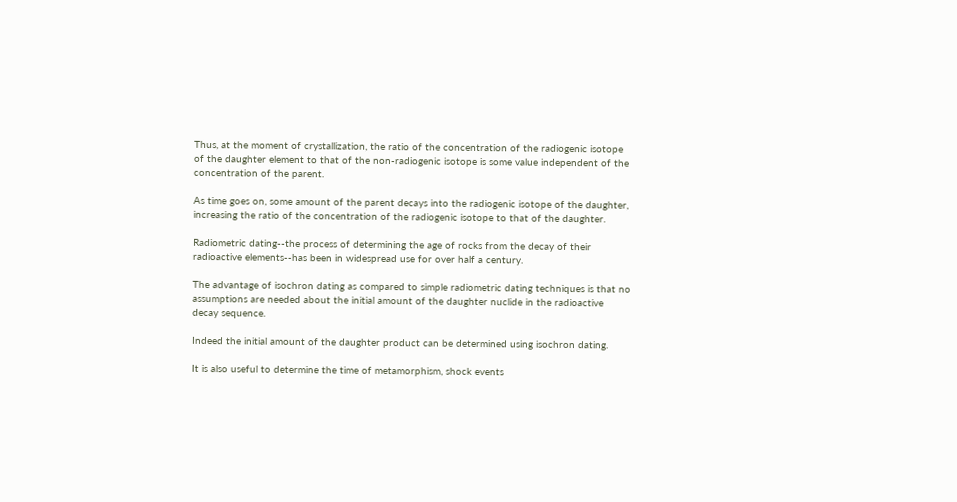Thus, at the moment of crystallization, the ratio of the concentration of the radiogenic isotope of the daughter element to that of the non-radiogenic isotope is some value independent of the concentration of the parent.

As time goes on, some amount of the parent decays into the radiogenic isotope of the daughter, increasing the ratio of the concentration of the radiogenic isotope to that of the daughter.

Radiometric dating--the process of determining the age of rocks from the decay of their radioactive elements--has been in widespread use for over half a century.

The advantage of isochron dating as compared to simple radiometric dating techniques is that no assumptions are needed about the initial amount of the daughter nuclide in the radioactive decay sequence.

Indeed the initial amount of the daughter product can be determined using isochron dating.

It is also useful to determine the time of metamorphism, shock events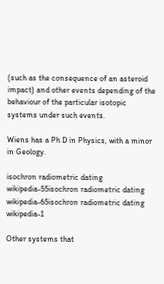(such as the consequence of an asteroid impact) and other events depending of the behaviour of the particular isotopic systems under such events.

Wiens has a Ph D in Physics, with a minor in Geology.

isochron radiometric dating wikipedia-55isochron radiometric dating wikipedia-65isochron radiometric dating wikipedia-1

Other systems that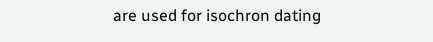are used for isochron dating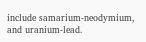include samarium-neodymium, and uranium-lead.